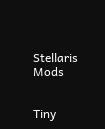Stellaris Mods


Tiny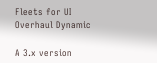Fleets for UI Overhaul Dynamic

A 3.x version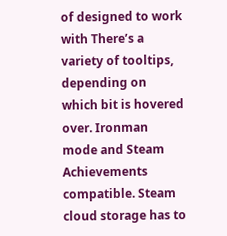of designed to work with There’s a variety of tooltips, depending on which bit is hovered over. Ironman mode and Steam Achievements compatible. Steam cloud storage has to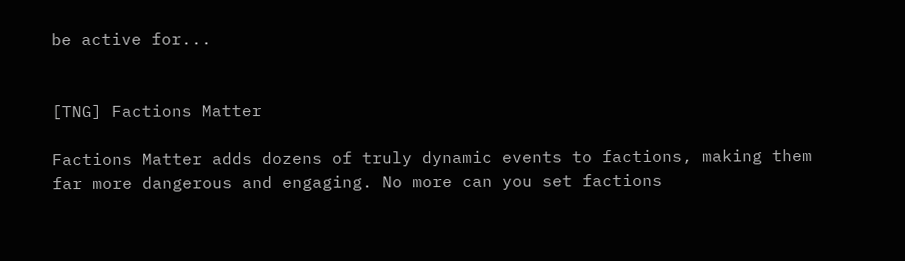be active for...


[TNG] Factions Matter

Factions Matter adds dozens of truly dynamic events to factions, making them far more dangerous and engaging. No more can you set factions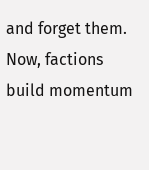and forget them. Now, factions build momentum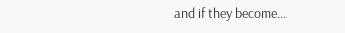and if they become...